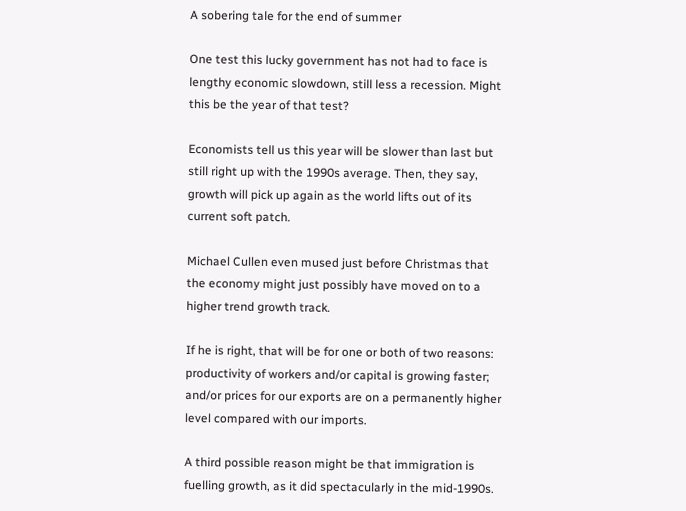A sobering tale for the end of summer

One test this lucky government has not had to face is lengthy economic slowdown, still less a recession. Might this be the year of that test?

Economists tell us this year will be slower than last but still right up with the 1990s average. Then, they say, growth will pick up again as the world lifts out of its current soft patch.

Michael Cullen even mused just before Christmas that the economy might just possibly have moved on to a higher trend growth track.

If he is right, that will be for one or both of two reasons: productivity of workers and/or capital is growing faster; and/or prices for our exports are on a permanently higher level compared with our imports.

A third possible reason might be that immigration is fuelling growth, as it did spectacularly in the mid-1990s.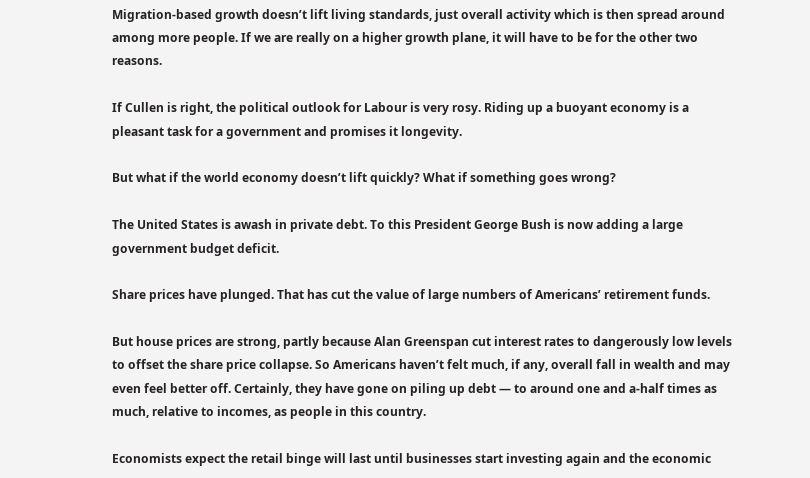Migration-based growth doesn’t lift living standards, just overall activity which is then spread around among more people. If we are really on a higher growth plane, it will have to be for the other two reasons.

If Cullen is right, the political outlook for Labour is very rosy. Riding up a buoyant economy is a pleasant task for a government and promises it longevity.

But what if the world economy doesn’t lift quickly? What if something goes wrong?

The United States is awash in private debt. To this President George Bush is now adding a large government budget deficit.

Share prices have plunged. That has cut the value of large numbers of Americans’ retirement funds.

But house prices are strong, partly because Alan Greenspan cut interest rates to dangerously low levels to offset the share price collapse. So Americans haven’t felt much, if any, overall fall in wealth and may even feel better off. Certainly, they have gone on piling up debt — to around one and a-half times as much, relative to incomes, as people in this country.

Economists expect the retail binge will last until businesses start investing again and the economic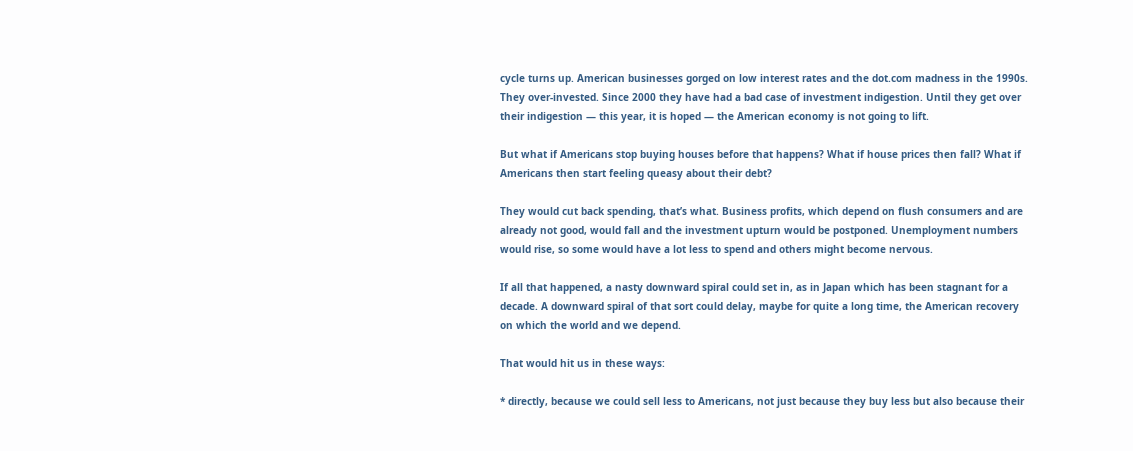cycle turns up. American businesses gorged on low interest rates and the dot.com madness in the 1990s. They over-invested. Since 2000 they have had a bad case of investment indigestion. Until they get over their indigestion — this year, it is hoped — the American economy is not going to lift.

But what if Americans stop buying houses before that happens? What if house prices then fall? What if Americans then start feeling queasy about their debt?

They would cut back spending, that’s what. Business profits, which depend on flush consumers and are already not good, would fall and the investment upturn would be postponed. Unemployment numbers would rise, so some would have a lot less to spend and others might become nervous.

If all that happened, a nasty downward spiral could set in, as in Japan which has been stagnant for a decade. A downward spiral of that sort could delay, maybe for quite a long time, the American recovery on which the world and we depend.

That would hit us in these ways:

* directly, because we could sell less to Americans, not just because they buy less but also because their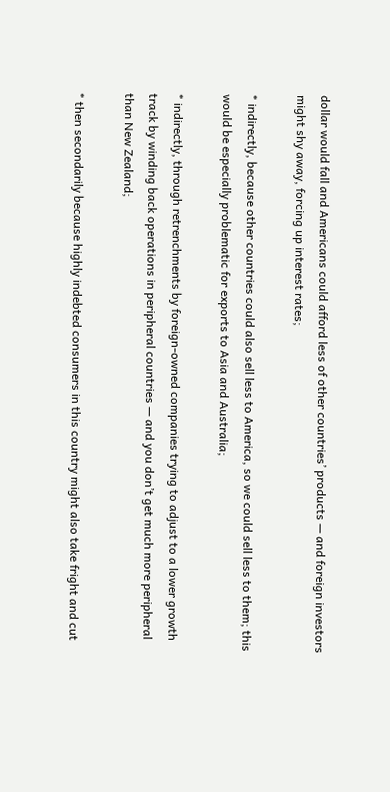dollar would fall and Americans could afford less of other countries’ products — and foreign investors might shy away, forcing up interest rates;

* indirectly, because other countries could also sell less to America, so we could sell less to them; this would be especially problematic for exports to Asia and Australia;

* indirectly, through retrenchments by foreign-owned companies trying to adjust to a lower growth track by winding back operations in peripheral countries — and you don’t get much more peripheral than New Zealand;

* then secondarily because highly indebted consumers in this country might also take fright and cut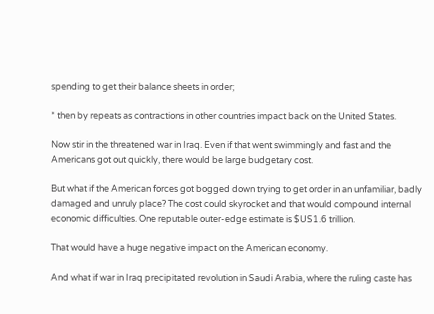spending to get their balance sheets in order;

* then by repeats as contractions in other countries impact back on the United States.

Now stir in the threatened war in Iraq. Even if that went swimmingly and fast and the Americans got out quickly, there would be large budgetary cost.

But what if the American forces got bogged down trying to get order in an unfamiliar, badly damaged and unruly place? The cost could skyrocket and that would compound internal economic difficulties. One reputable outer-edge estimate is $US1.6 trillion.

That would have a huge negative impact on the American economy.

And what if war in Iraq precipitated revolution in Saudi Arabia, where the ruling caste has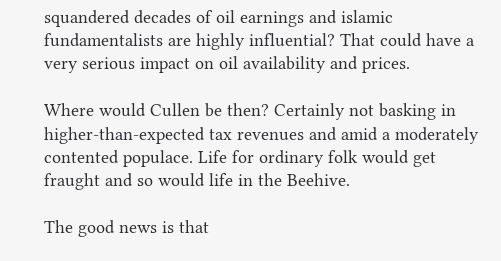squandered decades of oil earnings and islamic fundamentalists are highly influential? That could have a very serious impact on oil availability and prices.

Where would Cullen be then? Certainly not basking in higher-than-expected tax revenues and amid a moderately contented populace. Life for ordinary folk would get fraught and so would life in the Beehive.

The good news is that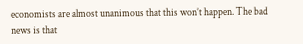economists are almost unanimous that this won’t happen. The bad news is that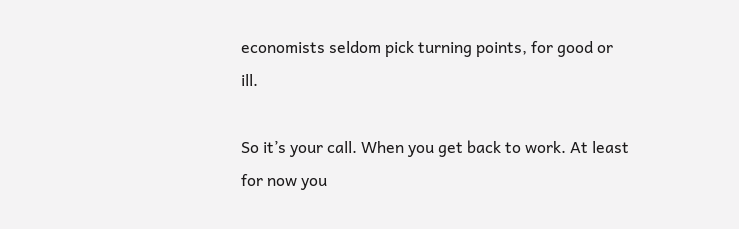economists seldom pick turning points, for good or ill.

So it’s your call. When you get back to work. At least for now you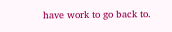have work to go back to.